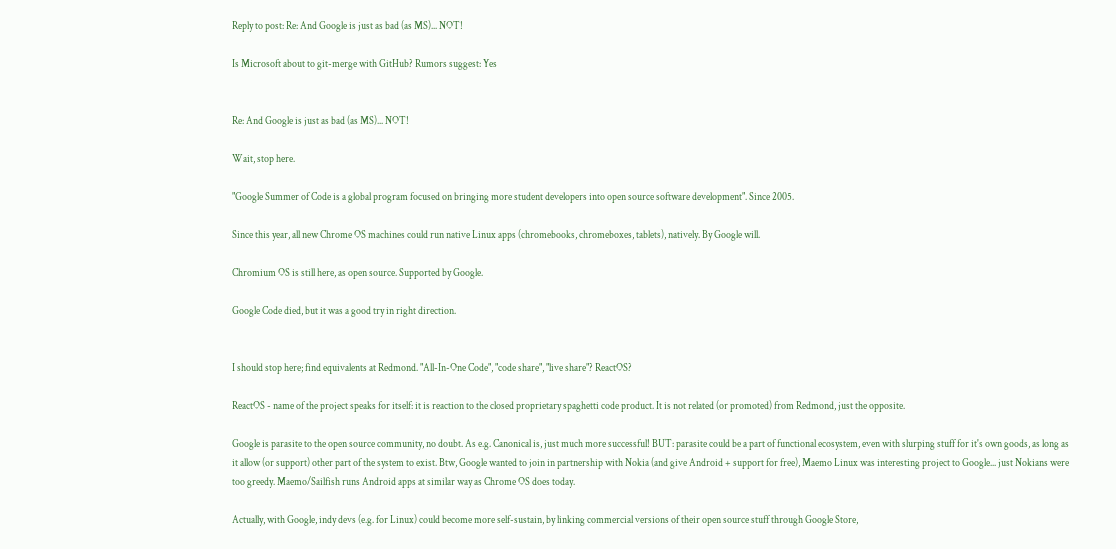Reply to post: Re: And Google is just as bad (as MS)... NOT!

Is Microsoft about to git-merge with GitHub? Rumors suggest: Yes


Re: And Google is just as bad (as MS)... NOT!

Wait, stop here.

"Google Summer of Code is a global program focused on bringing more student developers into open source software development". Since 2005.

Since this year, all new Chrome OS machines could run native Linux apps (chromebooks, chromeboxes, tablets), natively. By Google will.

Chromium OS is still here, as open source. Supported by Google.

Google Code died, but it was a good try in right direction.


I should stop here; find equivalents at Redmond. "All-In-One Code", "code share", "live share"? ReactOS?

ReactOS - name of the project speaks for itself: it is reaction to the closed proprietary spaghetti code product. It is not related (or promoted) from Redmond, just the opposite.

Google is parasite to the open source community, no doubt. As e.g. Canonical is, just much more successful! BUT: parasite could be a part of functional ecosystem, even with slurping stuff for it's own goods, as long as it allow (or support) other part of the system to exist. Btw, Google wanted to join in partnership with Nokia (and give Android + support for free), Maemo Linux was interesting project to Google... just Nokians were too greedy. Maemo/Sailfish runs Android apps at similar way as Chrome OS does today.

Actually, with Google, indy devs (e.g. for Linux) could become more self-sustain, by linking commercial versions of their open source stuff through Google Store,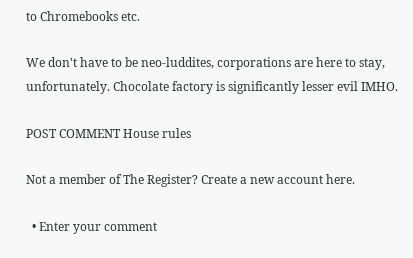to Chromebooks etc.

We don't have to be neo-luddites, corporations are here to stay, unfortunately. Chocolate factory is significantly lesser evil IMHO.

POST COMMENT House rules

Not a member of The Register? Create a new account here.

  • Enter your comment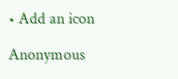• Add an icon

Anonymous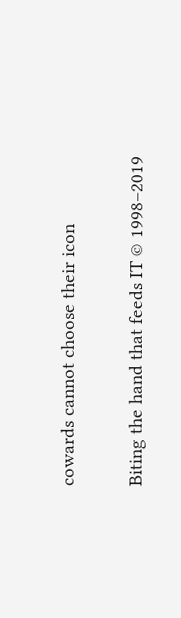cowards cannot choose their icon

Biting the hand that feeds IT © 1998–2019